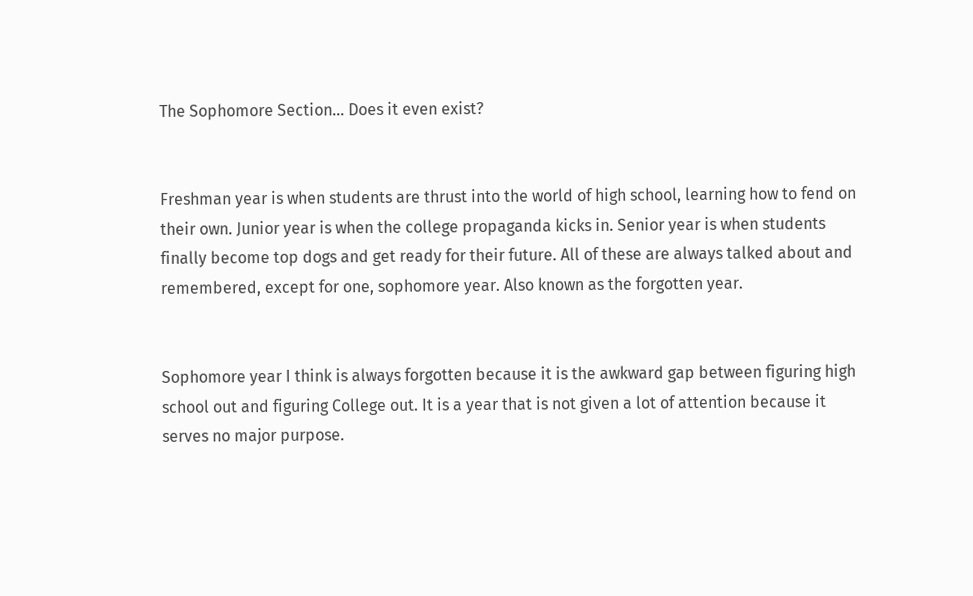The Sophomore Section… Does it even exist?


Freshman year is when students are thrust into the world of high school, learning how to fend on their own. Junior year is when the college propaganda kicks in. Senior year is when students finally become top dogs and get ready for their future. All of these are always talked about and remembered, except for one, sophomore year. Also known as the forgotten year.


Sophomore year I think is always forgotten because it is the awkward gap between figuring high school out and figuring College out. It is a year that is not given a lot of attention because it serves no major purpose.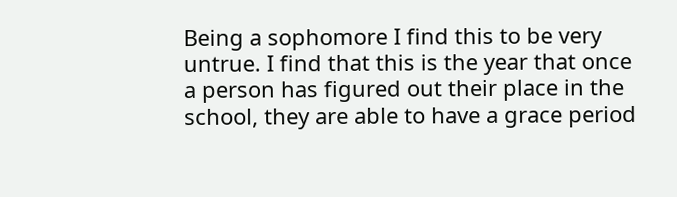Being a sophomore I find this to be very untrue. I find that this is the year that once a person has figured out their place in the school, they are able to have a grace period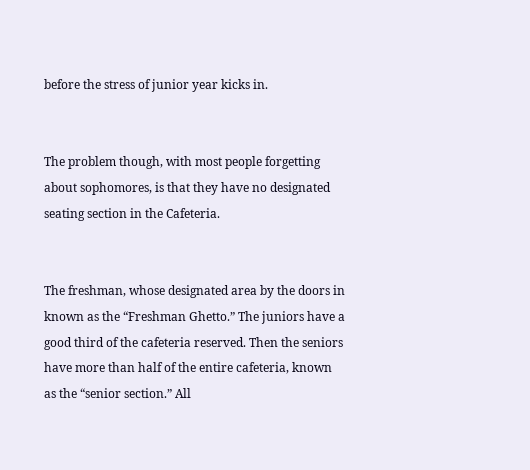before the stress of junior year kicks in.


The problem though, with most people forgetting about sophomores, is that they have no designated seating section in the Cafeteria.


The freshman, whose designated area by the doors in known as the “Freshman Ghetto.” The juniors have a good third of the cafeteria reserved. Then the seniors have more than half of the entire cafeteria, known as the “senior section.” All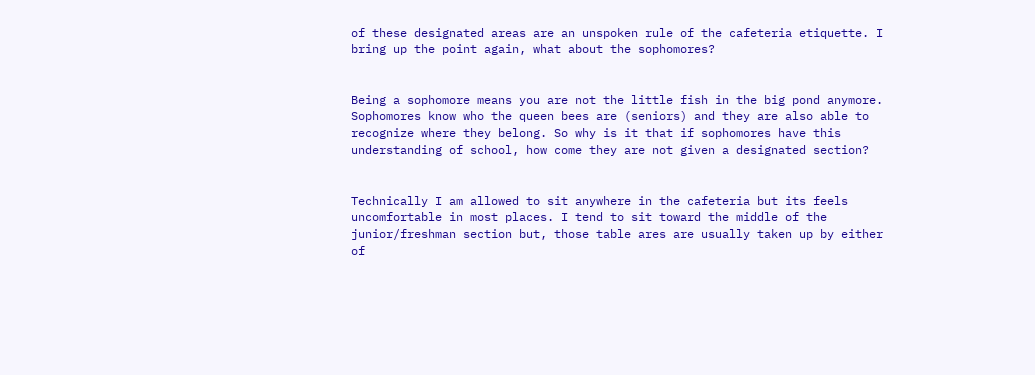of these designated areas are an unspoken rule of the cafeteria etiquette. I bring up the point again, what about the sophomores?


Being a sophomore means you are not the little fish in the big pond anymore. Sophomores know who the queen bees are (seniors) and they are also able to recognize where they belong. So why is it that if sophomores have this understanding of school, how come they are not given a designated section?


Technically I am allowed to sit anywhere in the cafeteria but its feels uncomfortable in most places. I tend to sit toward the middle of the junior/freshman section but, those table ares are usually taken up by either of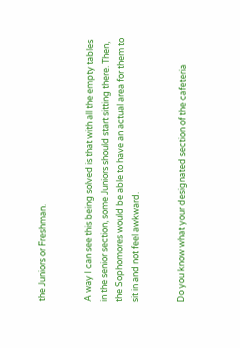the Juniors or Freshman.


A way I can see this being solved is that with all the empty tables in the senior section, some Juniors should start sitting there. Then, the Sophomores would be able to have an actual area for them to sit in and not feel awkward.


Do you know what your designated section of the cafeteria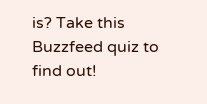is? Take this Buzzfeed quiz to find out!